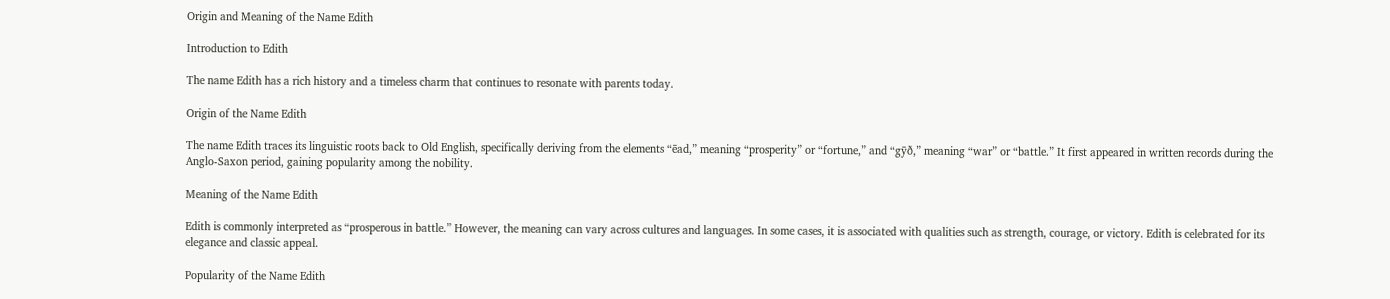Origin and Meaning of the Name Edith

Introduction to Edith

The name Edith has a rich history and a timeless charm that continues to resonate with parents today.

Origin of the Name Edith

The name Edith traces its linguistic roots back to Old English, specifically deriving from the elements “ēad,” meaning “prosperity” or “fortune,” and “gȳð,” meaning “war” or “battle.” It first appeared in written records during the Anglo-Saxon period, gaining popularity among the nobility.

Meaning of the Name Edith

Edith is commonly interpreted as “prosperous in battle.” However, the meaning can vary across cultures and languages. In some cases, it is associated with qualities such as strength, courage, or victory. Edith is celebrated for its elegance and classic appeal.

Popularity of the Name Edith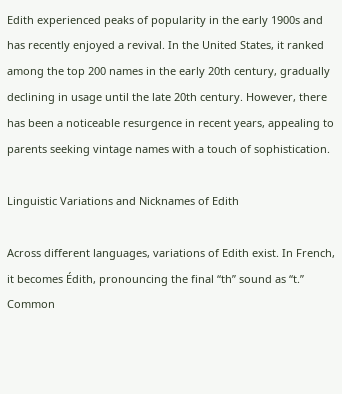Edith experienced peaks of popularity in the early 1900s and has recently enjoyed a revival. In the United States, it ranked among the top 200 names in the early 20th century, gradually declining in usage until the late 20th century. However, there has been a noticeable resurgence in recent years, appealing to parents seeking vintage names with a touch of sophistication.

Linguistic Variations and Nicknames of Edith

Across different languages, variations of Edith exist. In French, it becomes Édith, pronouncing the final “th” sound as “t.” Common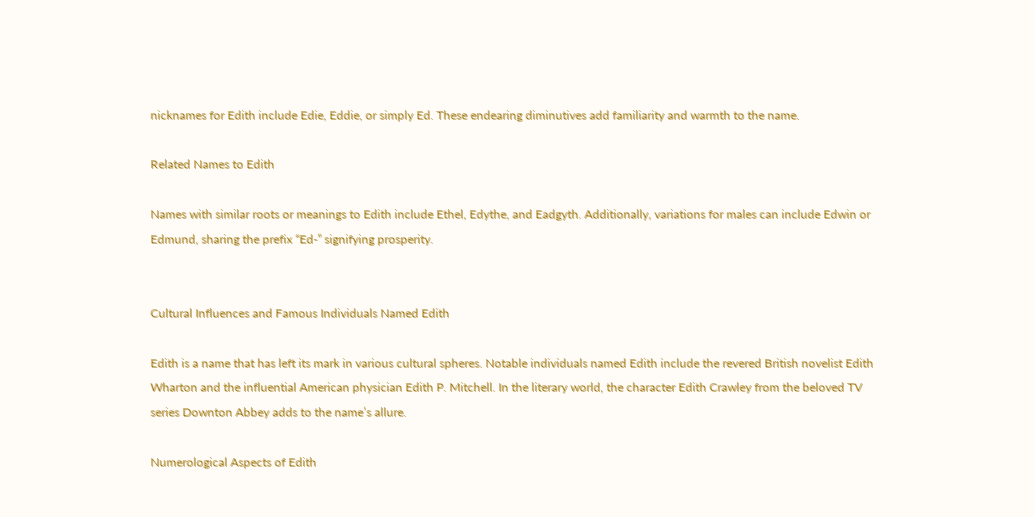nicknames for Edith include Edie, Eddie, or simply Ed. These endearing diminutives add familiarity and warmth to the name.

Related Names to Edith

Names with similar roots or meanings to Edith include Ethel, Edythe, and Eadgyth. Additionally, variations for males can include Edwin or Edmund, sharing the prefix “Ed-” signifying prosperity.


Cultural Influences and Famous Individuals Named Edith

Edith is a name that has left its mark in various cultural spheres. Notable individuals named Edith include the revered British novelist Edith Wharton and the influential American physician Edith P. Mitchell. In the literary world, the character Edith Crawley from the beloved TV series Downton Abbey adds to the name’s allure.

Numerological Aspects of Edith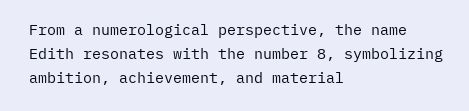From a numerological perspective, the name Edith resonates with the number 8, symbolizing ambition, achievement, and material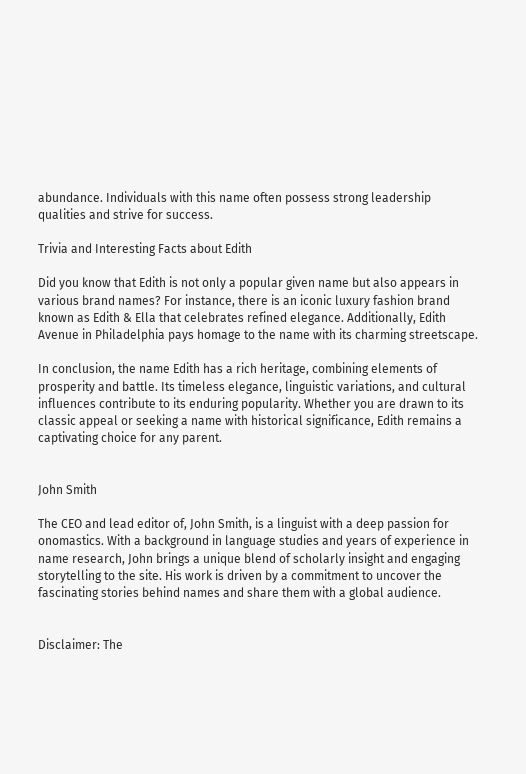abundance. Individuals with this name often possess strong leadership qualities and strive for success.

Trivia and Interesting Facts about Edith

Did you know that Edith is not only a popular given name but also appears in various brand names? For instance, there is an iconic luxury fashion brand known as Edith & Ella that celebrates refined elegance. Additionally, Edith Avenue in Philadelphia pays homage to the name with its charming streetscape.

In conclusion, the name Edith has a rich heritage, combining elements of prosperity and battle. Its timeless elegance, linguistic variations, and cultural influences contribute to its enduring popularity. Whether you are drawn to its classic appeal or seeking a name with historical significance, Edith remains a captivating choice for any parent.


John Smith

The CEO and lead editor of, John Smith, is a linguist with a deep passion for onomastics. With a background in language studies and years of experience in name research, John brings a unique blend of scholarly insight and engaging storytelling to the site. His work is driven by a commitment to uncover the fascinating stories behind names and share them with a global audience.


Disclaimer: The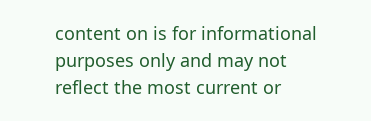content on is for informational purposes only and may not reflect the most current or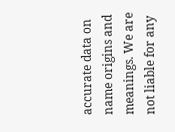accurate data on name origins and meanings. We are not liable for any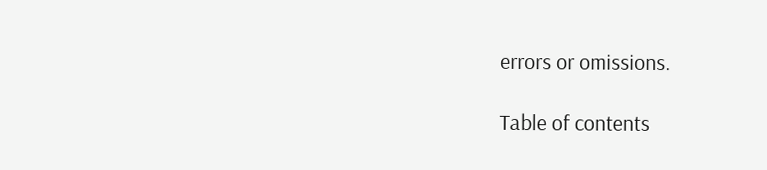errors or omissions.

Table of contents